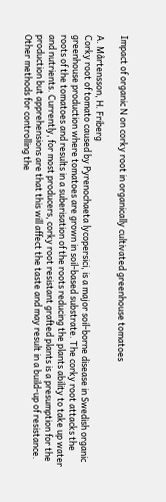Impact of organic N on corky root in organically cultivated greenhouse tomatoes

A. Mårtensson, H. Friberg
Corky root of tomato caused by Pyrenochaeta lycopersici, is a major soil-borne disease in Swedish organic greenhouse production where tomatoes are grown in soil-based substrate. The corky root attacks the roots of the tomatoes and results in a suberisation of the roots reducing the plants ability to take up water and nutrients. Currently, for most producers, corky root resistant grafted plants is a presumption for the production but apprehensions are that this will affect the taste and may result in a build-up of resistance. Other methods for controlling the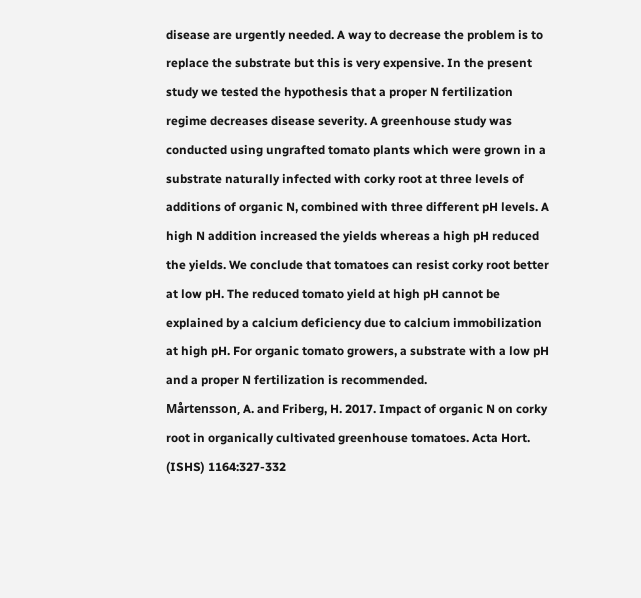disease are urgently needed. A way to decrease the problem is to replace the substrate but this is very expensive. In the present study we tested the hypothesis that a proper N fertilization regime decreases disease severity. A greenhouse study was conducted using ungrafted tomato plants which were grown in a substrate naturally infected with corky root at three levels of additions of organic N, combined with three different pH levels. A high N addition increased the yields whereas a high pH reduced the yields. We conclude that tomatoes can resist corky root better at low pH. The reduced tomato yield at high pH cannot be explained by a calcium deficiency due to calcium immobilization at high pH. For organic tomato growers, a substrate with a low pH and a proper N fertilization is recommended.
Mårtensson, A. and Friberg, H. 2017. Impact of organic N on corky root in organically cultivated greenhouse tomatoes. Acta Hort. (ISHS) 1164:327-332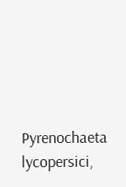Pyrenochaeta lycopersici,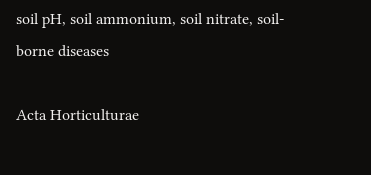soil pH, soil ammonium, soil nitrate, soil-borne diseases

Acta Horticulturae